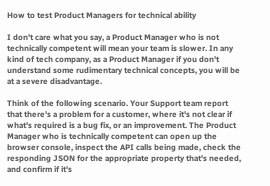How to test Product Managers for technical ability

I don't care what you say, a Product Manager who is not technically competent will mean your team is slower. In any kind of tech company, as a Product Manager if you don't understand some rudimentary technical concepts, you will be at a severe disadvantage.

Think of the following scenario. Your Support team report that there's a problem for a customer, where it's not clear if what's required is a bug fix, or an improvement. The Product Manager who is technically competent can open up the browser console, inspect the API calls being made, check the responding JSON for the appropriate property that's needed, and confirm if it's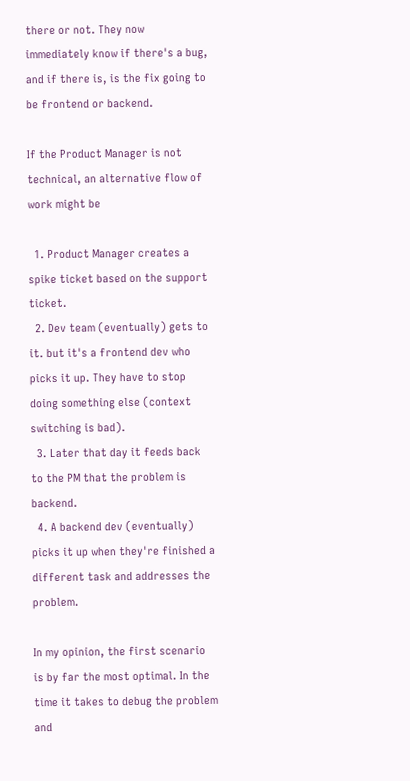there or not. They now immediately know if there's a bug, and if there is, is the fix going to be frontend or backend.

If the Product Manager is not technical, an alternative flow of work might be

  1. Product Manager creates a spike ticket based on the support ticket.
  2. Dev team (eventually) gets to it. but it's a frontend dev who picks it up. They have to stop doing something else (context switching is bad).
  3. Later that day it feeds back to the PM that the problem is backend.
  4. A backend dev (eventually) picks it up when they're finished a different task and addresses the problem.

In my opinion, the first scenario is by far the most optimal. In the time it takes to debug the problem and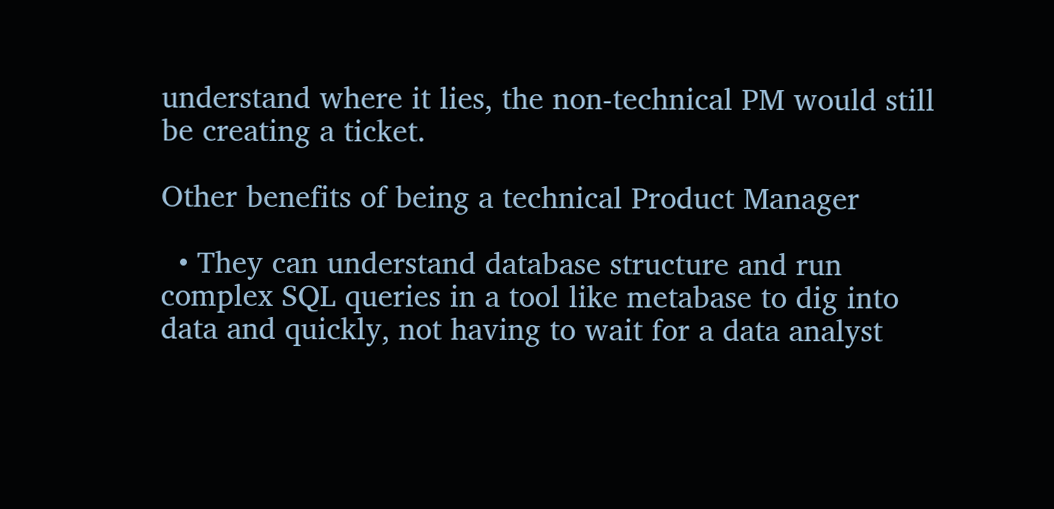understand where it lies, the non-technical PM would still be creating a ticket.

Other benefits of being a technical Product Manager

  • They can understand database structure and run complex SQL queries in a tool like metabase to dig into data and quickly, not having to wait for a data analyst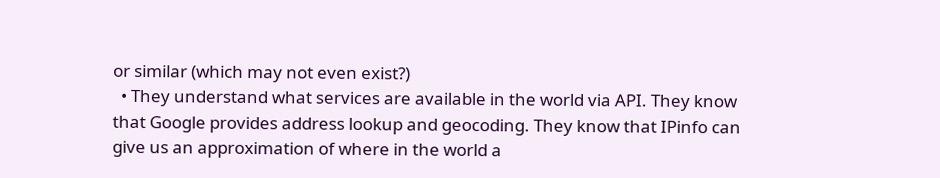or similar (which may not even exist?)
  • They understand what services are available in the world via API. They know that Google provides address lookup and geocoding. They know that IPinfo can give us an approximation of where in the world a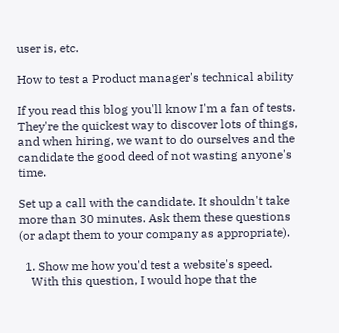user is, etc.

How to test a Product manager's technical ability

If you read this blog you'll know I'm a fan of tests. They're the quickest way to discover lots of things, and when hiring, we want to do ourselves and the candidate the good deed of not wasting anyone's time.

Set up a call with the candidate. It shouldn't take more than 30 minutes. Ask them these questions (or adapt them to your company as appropriate).

  1. Show me how you'd test a website's speed.
    With this question, I would hope that the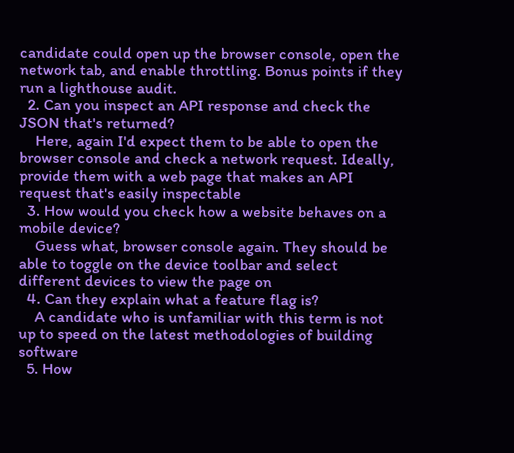candidate could open up the browser console, open the network tab, and enable throttling. Bonus points if they run a lighthouse audit.
  2. Can you inspect an API response and check the JSON that's returned?
    Here, again I'd expect them to be able to open the browser console and check a network request. Ideally, provide them with a web page that makes an API request that's easily inspectable
  3. How would you check how a website behaves on a mobile device?
    Guess what, browser console again. They should be able to toggle on the device toolbar and select different devices to view the page on
  4. Can they explain what a feature flag is?
    A candidate who is unfamiliar with this term is not up to speed on the latest methodologies of building software
  5. How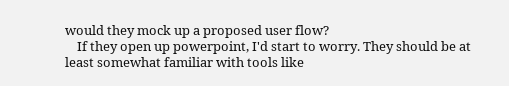would they mock up a proposed user flow?
    If they open up powerpoint, I'd start to worry. They should be at least somewhat familiar with tools like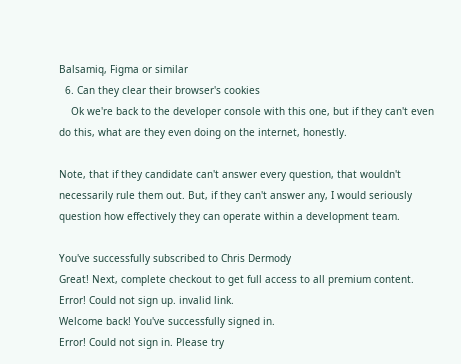Balsamiq, Figma or similar
  6. Can they clear their browser's cookies
    Ok we're back to the developer console with this one, but if they can't even do this, what are they even doing on the internet, honestly.

Note, that if they candidate can't answer every question, that wouldn't necessarily rule them out. But, if they can't answer any, I would seriously question how effectively they can operate within a development team.

You've successfully subscribed to Chris Dermody
Great! Next, complete checkout to get full access to all premium content.
Error! Could not sign up. invalid link.
Welcome back! You've successfully signed in.
Error! Could not sign in. Please try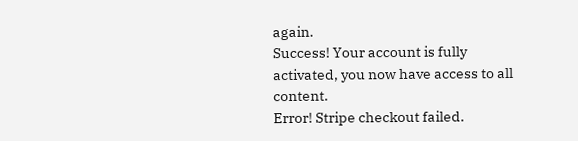again.
Success! Your account is fully activated, you now have access to all content.
Error! Stripe checkout failed.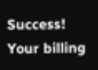Success! Your billing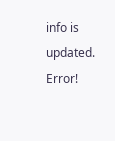info is updated.
Error!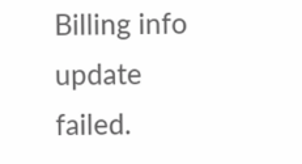Billing info update failed.